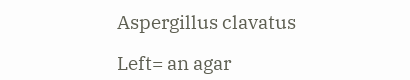Aspergillus clavatus

Left= an agar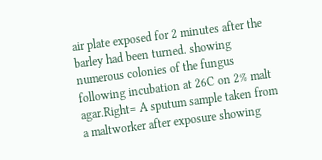air plate exposed for 2 minutes after the barley had been turned. showing numerous colonies of the fungus following incubation at 26C on 2% malt agar.Right= A sputum sample taken from a maltworker after exposure showing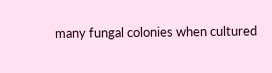many fungal colonies when cultured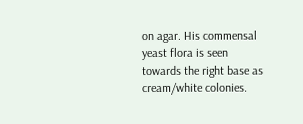on agar. His commensal yeast flora is seen towards the right base as cream/white colonies.